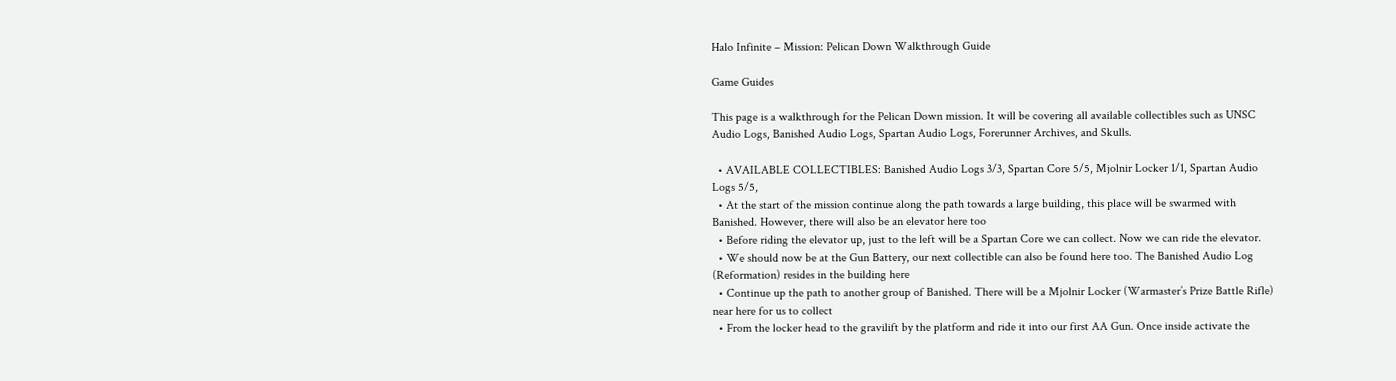Halo Infinite – Mission: Pelican Down Walkthrough Guide

Game Guides

This page is a walkthrough for the Pelican Down mission. It will be covering all available collectibles such as UNSC Audio Logs, Banished Audio Logs, Spartan Audio Logs, Forerunner Archives, and Skulls.

  • AVAILABLE COLLECTIBLES: Banished Audio Logs 3/3, Spartan Core 5/5, Mjolnir Locker 1/1, Spartan Audio Logs 5/5,
  • At the start of the mission continue along the path towards a large building, this place will be swarmed with Banished. However, there will also be an elevator here too
  • Before riding the elevator up, just to the left will be a Spartan Core we can collect. Now we can ride the elevator.
  • We should now be at the Gun Battery, our next collectible can also be found here too. The Banished Audio Log (Reformation) resides in the building here
  • Continue up the path to another group of Banished. There will be a Mjolnir Locker (Warmaster’s Prize Battle Rifle) near here for us to collect
  • From the locker head to the gravilift by the platform and ride it into our first AA Gun. Once inside activate the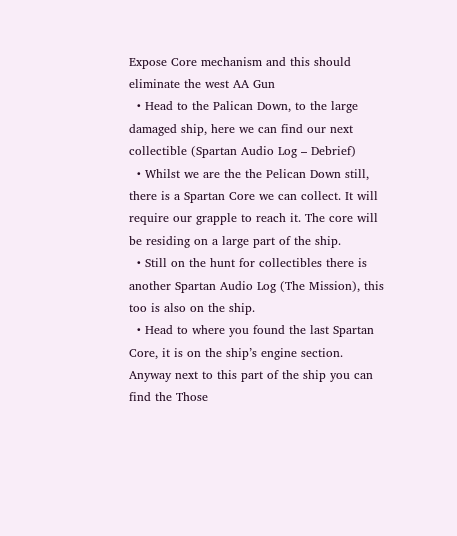Expose Core mechanism and this should eliminate the west AA Gun
  • Head to the Palican Down, to the large damaged ship, here we can find our next collectible (Spartan Audio Log – Debrief)
  • Whilst we are the the Pelican Down still, there is a Spartan Core we can collect. It will require our grapple to reach it. The core will be residing on a large part of the ship.
  • Still on the hunt for collectibles there is another Spartan Audio Log (The Mission), this too is also on the ship.
  • Head to where you found the last Spartan Core, it is on the ship’s engine section. Anyway next to this part of the ship you can find the Those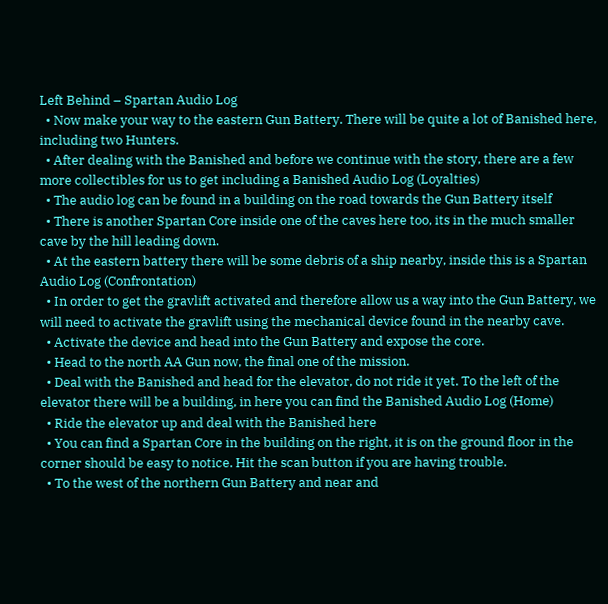Left Behind – Spartan Audio Log
  • Now make your way to the eastern Gun Battery. There will be quite a lot of Banished here, including two Hunters.
  • After dealing with the Banished and before we continue with the story, there are a few more collectibles for us to get including a Banished Audio Log (Loyalties)
  • The audio log can be found in a building on the road towards the Gun Battery itself
  • There is another Spartan Core inside one of the caves here too, its in the much smaller cave by the hill leading down.
  • At the eastern battery there will be some debris of a ship nearby, inside this is a Spartan Audio Log (Confrontation)
  • In order to get the gravlift activated and therefore allow us a way into the Gun Battery, we will need to activate the gravlift using the mechanical device found in the nearby cave.
  • Activate the device and head into the Gun Battery and expose the core.
  • Head to the north AA Gun now, the final one of the mission.
  • Deal with the Banished and head for the elevator, do not ride it yet. To the left of the elevator there will be a building, in here you can find the Banished Audio Log (Home)
  • Ride the elevator up and deal with the Banished here
  • You can find a Spartan Core in the building on the right, it is on the ground floor in the corner should be easy to notice. Hit the scan button if you are having trouble.
  • To the west of the northern Gun Battery and near and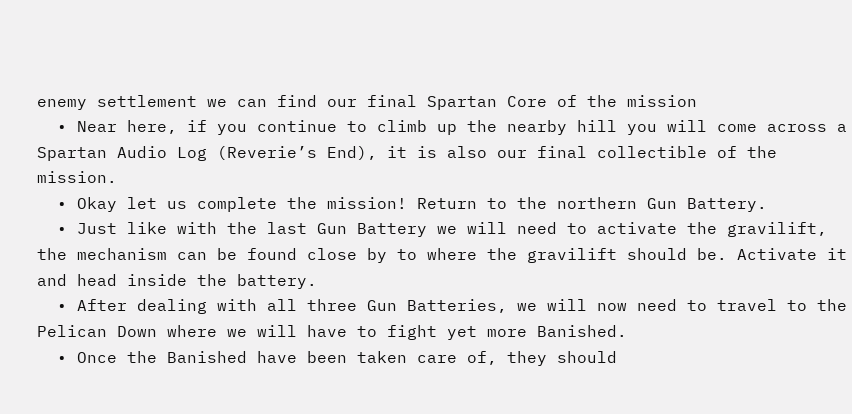enemy settlement we can find our final Spartan Core of the mission
  • Near here, if you continue to climb up the nearby hill you will come across a Spartan Audio Log (Reverie’s End), it is also our final collectible of the mission.
  • Okay let us complete the mission! Return to the northern Gun Battery.
  • Just like with the last Gun Battery we will need to activate the gravilift, the mechanism can be found close by to where the gravilift should be. Activate it and head inside the battery.
  • After dealing with all three Gun Batteries, we will now need to travel to the Pelican Down where we will have to fight yet more Banished.
  • Once the Banished have been taken care of, they should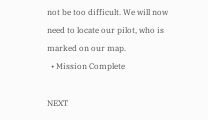not be too difficult. We will now need to locate our pilot, who is marked on our map.
  • Mission Complete

NEXT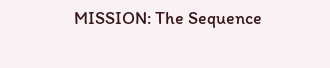MISSION: The Sequence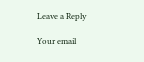Leave a Reply

Your email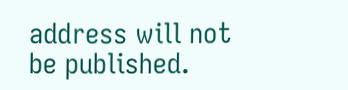address will not be published.